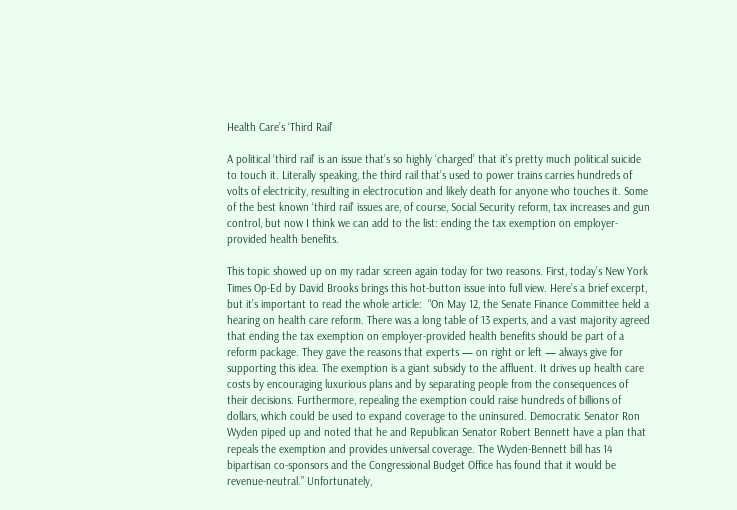Health Care’s ‘Third Rail’

A political ‘third rail’ is an issue that’s so highly ‘charged’ that it’s pretty much political suicide to touch it. Literally speaking, the third rail that’s used to power trains carries hundreds of volts of electricity, resulting in electrocution and likely death for anyone who touches it. Some of the best known ‘third rail’ issues are, of course, Social Security reform, tax increases and gun control, but now I think we can add to the list: ending the tax exemption on employer-provided health benefits.

This topic showed up on my radar screen again today for two reasons. First, today’s New York Times Op-Ed by David Brooks brings this hot-button issue into full view. Here’s a brief excerpt, but it’s important to read the whole article:  “On May 12, the Senate Finance Committee held a hearing on health care reform. There was a long table of 13 experts, and a vast majority agreed that ending the tax exemption on employer-provided health benefits should be part of a reform package. They gave the reasons that experts — on right or left — always give for supporting this idea. The exemption is a giant subsidy to the affluent. It drives up health care costs by encouraging luxurious plans and by separating people from the consequences of their decisions. Furthermore, repealing the exemption could raise hundreds of billions of dollars, which could be used to expand coverage to the uninsured. Democratic Senator Ron Wyden piped up and noted that he and Republican Senator Robert Bennett have a plan that repeals the exemption and provides universal coverage. The Wyden-Bennett bill has 14 bipartisan co-sponsors and the Congressional Budget Office has found that it would be revenue-neutral.” Unfortunately,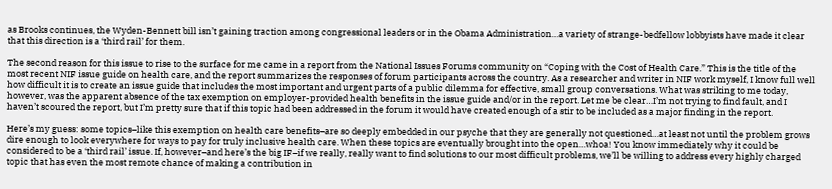as Brooks continues, the Wyden-Bennett bill isn’t gaining traction among congressional leaders or in the Obama Administration…a variety of strange-bedfellow lobbyists have made it clear that this direction is a ‘third rail’ for them.

The second reason for this issue to rise to the surface for me came in a report from the National Issues Forums community on “Coping with the Cost of Health Care.” This is the title of the most recent NIF issue guide on health care, and the report summarizes the responses of forum participants across the country. As a researcher and writer in NIF work myself, I know full well how difficult it is to create an issue guide that includes the most important and urgent parts of a public dilemma for effective, small group conversations. What was striking to me today, however, was the apparent absence of the tax exemption on employer-provided health benefits in the issue guide and/or in the report. Let me be clear…I’m not trying to find fault, and I haven’t scoured the report, but I’m pretty sure that if this topic had been addressed in the forum it would have created enough of a stir to be included as a major finding in the report.

Here’s my guess: some topics–like this exemption on health care benefits–are so deeply embedded in our psyche that they are generally not questioned…at least not until the problem grows dire enough to look everywhere for ways to pay for truly inclusive health care. When these topics are eventually brought into the open…whoa! You know immediately why it could be considered to be a ‘third rail’ issue. If, however–and here’s the big IF–if we really, really want to find solutions to our most difficult problems, we’ll be willing to address every highly charged topic that has even the most remote chance of making a contribution in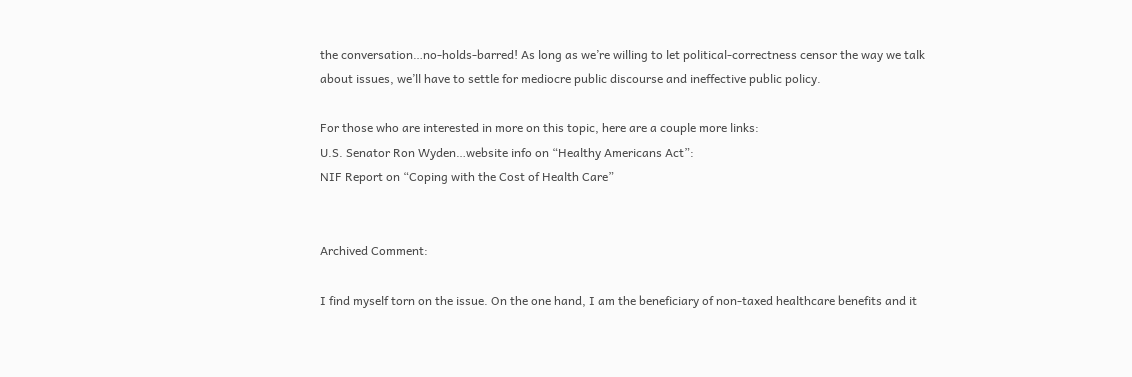the conversation…no-holds-barred! As long as we’re willing to let political-correctness censor the way we talk about issues, we’ll have to settle for mediocre public discourse and ineffective public policy.

For those who are interested in more on this topic, here are a couple more links:
U.S. Senator Ron Wyden…website info on “Healthy Americans Act”:
NIF Report on “Coping with the Cost of Health Care”


Archived Comment:

I find myself torn on the issue. On the one hand, I am the beneficiary of non-taxed healthcare benefits and it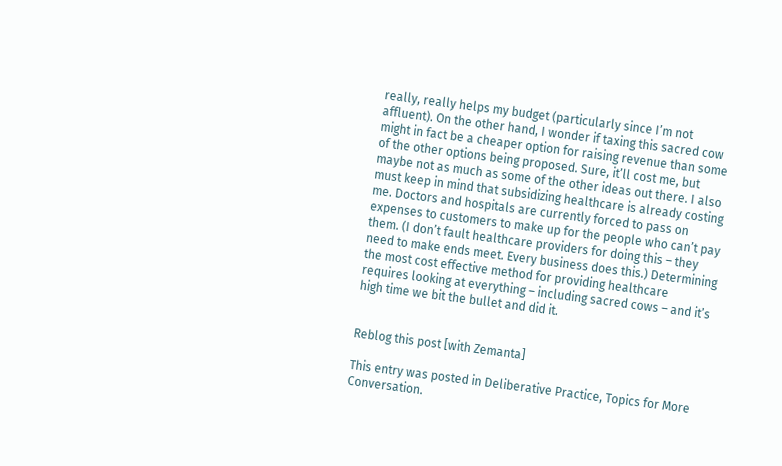really, really helps my budget (particularly since I’m not affluent). On the other hand, I wonder if taxing this sacred cow might in fact be a cheaper option for raising revenue than some of the other options being proposed. Sure, it’ll cost me, but maybe not as much as some of the other ideas out there. I also must keep in mind that subsidizing healthcare is already costing me. Doctors and hospitals are currently forced to pass on expenses to customers to make up for the people who can’t pay them. (I don’t fault healthcare providers for doing this – they need to make ends meet. Every business does this.) Determining the most cost effective method for providing healthcare requires looking at everything – including sacred cows – and it’s high time we bit the bullet and did it.


Reblog this post [with Zemanta]

This entry was posted in Deliberative Practice, Topics for More Conversation.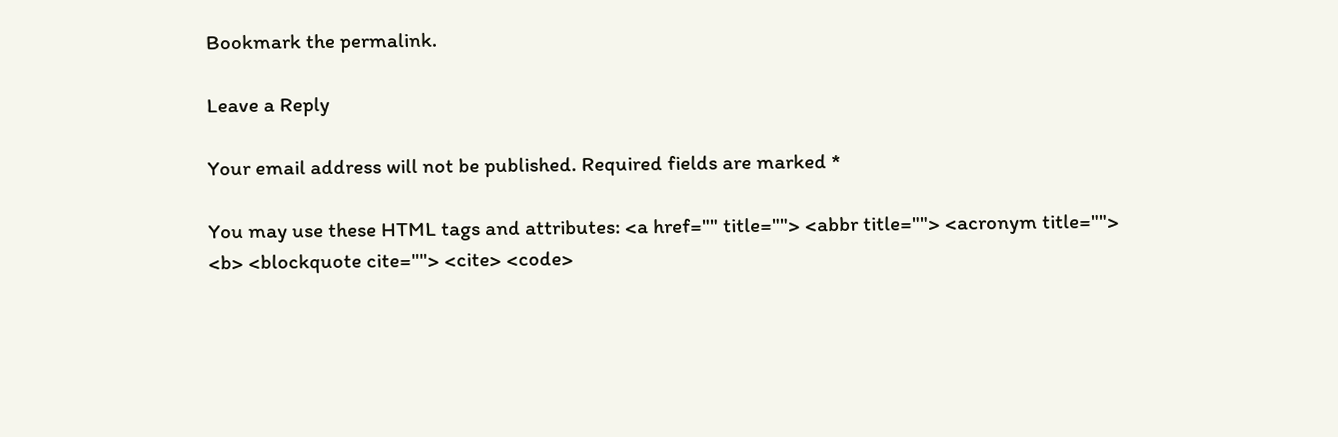Bookmark the permalink.

Leave a Reply

Your email address will not be published. Required fields are marked *

You may use these HTML tags and attributes: <a href="" title=""> <abbr title=""> <acronym title=""> <b> <blockquote cite=""> <cite> <code>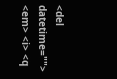<del datetime=""> <em> <i> <q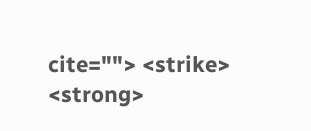cite=""> <strike> <strong>